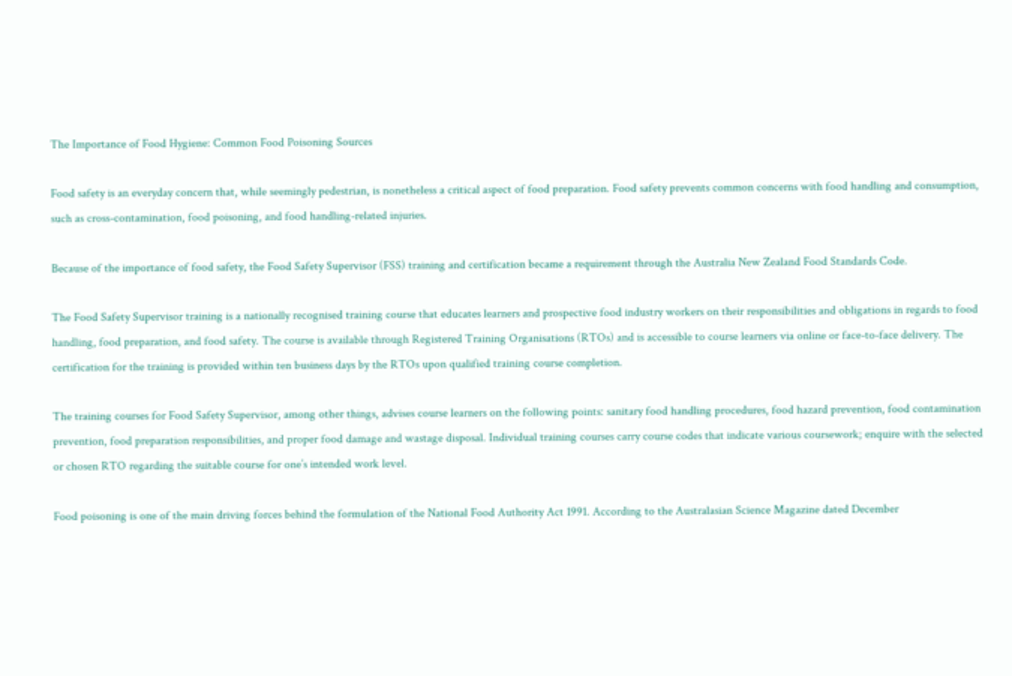The Importance of Food Hygiene: Common Food Poisoning Sources

Food safety is an everyday concern that, while seemingly pedestrian, is nonetheless a critical aspect of food preparation. Food safety prevents common concerns with food handling and consumption, such as cross-contamination, food poisoning, and food handling-related injuries.

Because of the importance of food safety, the Food Safety Supervisor (FSS) training and certification became a requirement through the Australia New Zealand Food Standards Code.

The Food Safety Supervisor training is a nationally recognised training course that educates learners and prospective food industry workers on their responsibilities and obligations in regards to food handling, food preparation, and food safety. The course is available through Registered Training Organisations (RTOs) and is accessible to course learners via online or face-to-face delivery. The certification for the training is provided within ten business days by the RTOs upon qualified training course completion.

The training courses for Food Safety Supervisor, among other things, advises course learners on the following points: sanitary food handling procedures, food hazard prevention, food contamination prevention, food preparation responsibilities, and proper food damage and wastage disposal. Individual training courses carry course codes that indicate various coursework; enquire with the selected or chosen RTO regarding the suitable course for one’s intended work level.

Food poisoning is one of the main driving forces behind the formulation of the National Food Authority Act 1991. According to the Australasian Science Magazine dated December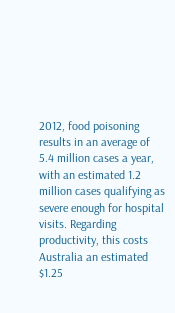2012, food poisoning results in an average of 5.4 million cases a year, with an estimated 1.2 million cases qualifying as severe enough for hospital visits. Regarding productivity, this costs Australia an estimated $1.25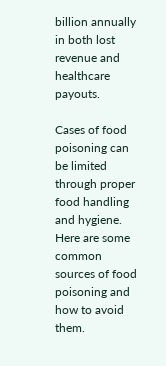billion annually in both lost revenue and healthcare payouts.

Cases of food poisoning can be limited through proper food handling and hygiene. Here are some common sources of food poisoning and how to avoid them.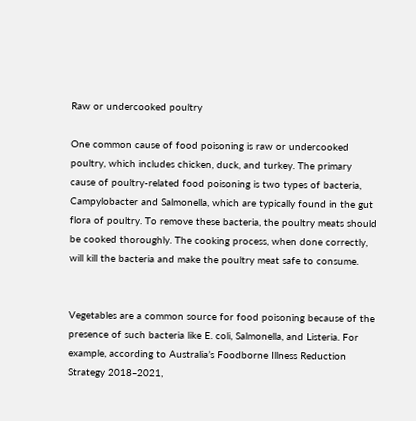Raw or undercooked poultry

One common cause of food poisoning is raw or undercooked poultry, which includes chicken, duck, and turkey. The primary cause of poultry-related food poisoning is two types of bacteria, Campylobacter and Salmonella, which are typically found in the gut flora of poultry. To remove these bacteria, the poultry meats should be cooked thoroughly. The cooking process, when done correctly, will kill the bacteria and make the poultry meat safe to consume.


Vegetables are a common source for food poisoning because of the presence of such bacteria like E. coli, Salmonella, and Listeria. For example, according to Australia’s Foodborne Illness Reduction Strategy 2018‒2021,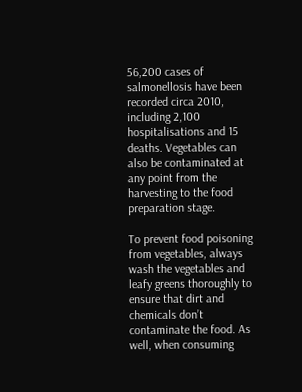56,200 cases of salmonellosis have been recorded circa 2010, including 2,100 hospitalisations and 15 deaths. Vegetables can also be contaminated at any point from the harvesting to the food preparation stage.

To prevent food poisoning from vegetables, always wash the vegetables and leafy greens thoroughly to ensure that dirt and chemicals don’t contaminate the food. As well, when consuming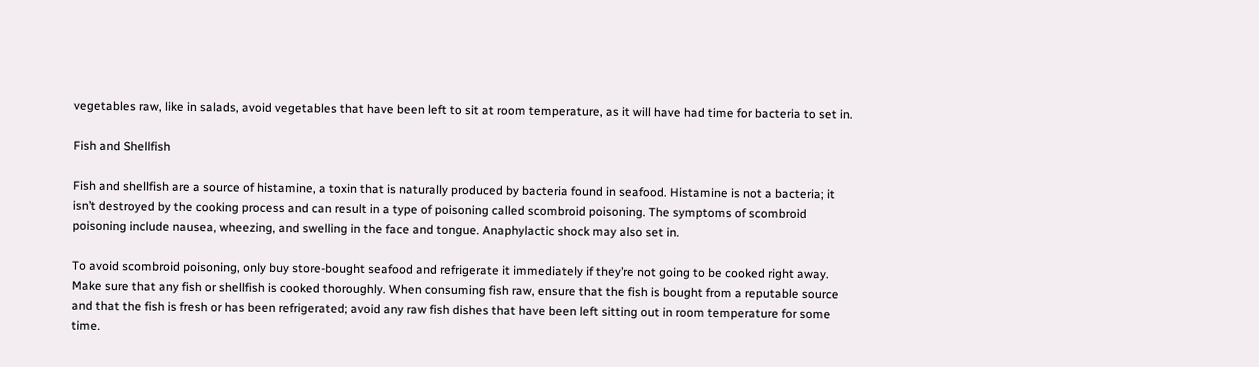vegetables raw, like in salads, avoid vegetables that have been left to sit at room temperature, as it will have had time for bacteria to set in.

Fish and Shellfish

Fish and shellfish are a source of histamine, a toxin that is naturally produced by bacteria found in seafood. Histamine is not a bacteria; it isn’t destroyed by the cooking process and can result in a type of poisoning called scombroid poisoning. The symptoms of scombroid poisoning include nausea, wheezing, and swelling in the face and tongue. Anaphylactic shock may also set in.

To avoid scombroid poisoning, only buy store-bought seafood and refrigerate it immediately if they’re not going to be cooked right away. Make sure that any fish or shellfish is cooked thoroughly. When consuming fish raw, ensure that the fish is bought from a reputable source and that the fish is fresh or has been refrigerated; avoid any raw fish dishes that have been left sitting out in room temperature for some time.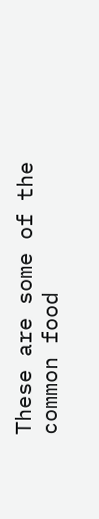These are some of the common food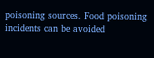poisoning sources. Food poisoning incidents can be avoided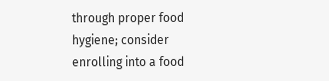through proper food hygiene; consider enrolling into a food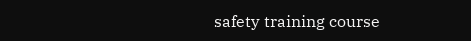safety training course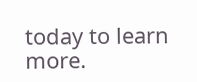today to learn more.